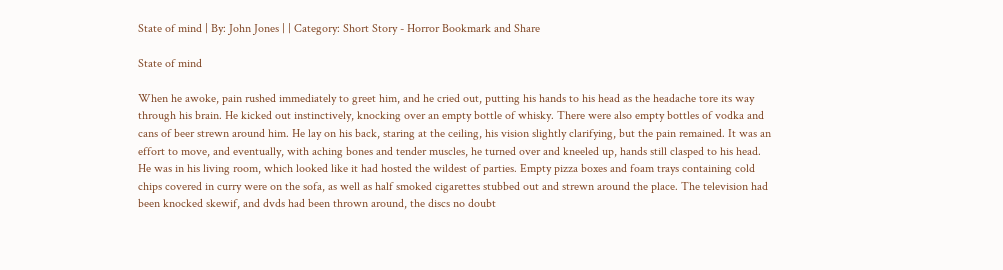State of mind | By: John Jones | | Category: Short Story - Horror Bookmark and Share

State of mind

When he awoke, pain rushed immediately to greet him, and he cried out, putting his hands to his head as the headache tore its way through his brain. He kicked out instinctively, knocking over an empty bottle of whisky. There were also empty bottles of vodka and cans of beer strewn around him. He lay on his back, staring at the ceiling, his vision slightly clarifying, but the pain remained. It was an effort to move, and eventually, with aching bones and tender muscles, he turned over and kneeled up, hands still clasped to his head. He was in his living room, which looked like it had hosted the wildest of parties. Empty pizza boxes and foam trays containing cold chips covered in curry were on the sofa, as well as half smoked cigarettes stubbed out and strewn around the place. The television had been knocked skewif, and dvds had been thrown around, the discs no doubt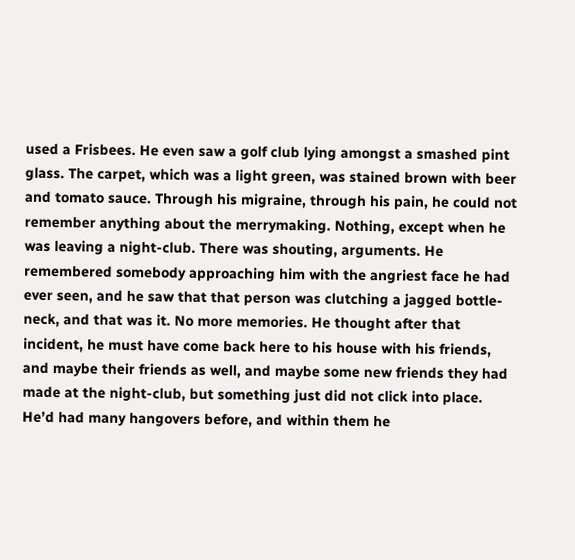used a Frisbees. He even saw a golf club lying amongst a smashed pint glass. The carpet, which was a light green, was stained brown with beer and tomato sauce. Through his migraine, through his pain, he could not remember anything about the merrymaking. Nothing, except when he was leaving a night-club. There was shouting, arguments. He remembered somebody approaching him with the angriest face he had ever seen, and he saw that that person was clutching a jagged bottle-neck, and that was it. No more memories. He thought after that incident, he must have come back here to his house with his friends, and maybe their friends as well, and maybe some new friends they had made at the night-club, but something just did not click into place. He’d had many hangovers before, and within them he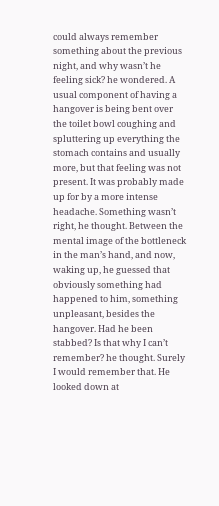could always remember something about the previous night, and why wasn’t he feeling sick? he wondered. A usual component of having a hangover is being bent over the toilet bowl coughing and spluttering up everything the stomach contains and usually more, but that feeling was not present. It was probably made up for by a more intense headache. Something wasn’t right, he thought. Between the mental image of the bottleneck in the man’s hand, and now, waking up, he guessed that obviously something had happened to him, something unpleasant, besides the hangover. Had he been stabbed? Is that why I can’t remember? he thought. Surely I would remember that. He looked down at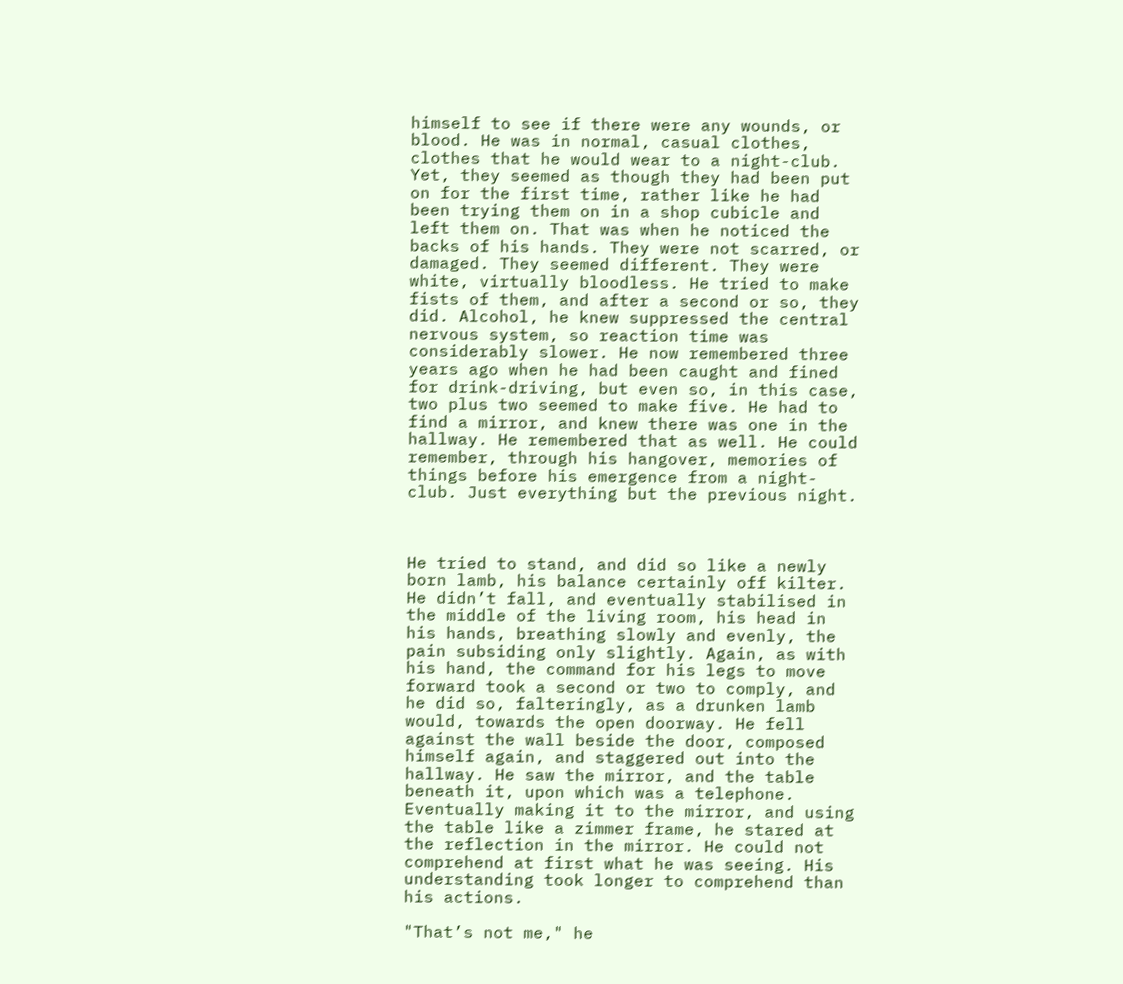himself to see if there were any wounds, or blood. He was in normal, casual clothes, clothes that he would wear to a night-club. Yet, they seemed as though they had been put on for the first time, rather like he had been trying them on in a shop cubicle and left them on. That was when he noticed the backs of his hands. They were not scarred, or damaged. They seemed different. They were white, virtually bloodless. He tried to make fists of them, and after a second or so, they did. Alcohol, he knew suppressed the central nervous system, so reaction time was considerably slower. He now remembered three years ago when he had been caught and fined for drink-driving, but even so, in this case, two plus two seemed to make five. He had to find a mirror, and knew there was one in the hallway. He remembered that as well. He could remember, through his hangover, memories of things before his emergence from a night-club. Just everything but the previous night.



He tried to stand, and did so like a newly born lamb, his balance certainly off kilter. He didn’t fall, and eventually stabilised in the middle of the living room, his head in his hands, breathing slowly and evenly, the pain subsiding only slightly. Again, as with his hand, the command for his legs to move forward took a second or two to comply, and he did so, falteringly, as a drunken lamb would, towards the open doorway. He fell against the wall beside the door, composed himself again, and staggered out into the hallway. He saw the mirror, and the table beneath it, upon which was a telephone. Eventually making it to the mirror, and using the table like a zimmer frame, he stared at the reflection in the mirror. He could not comprehend at first what he was seeing. His understanding took longer to comprehend than his actions.

"That’s not me," he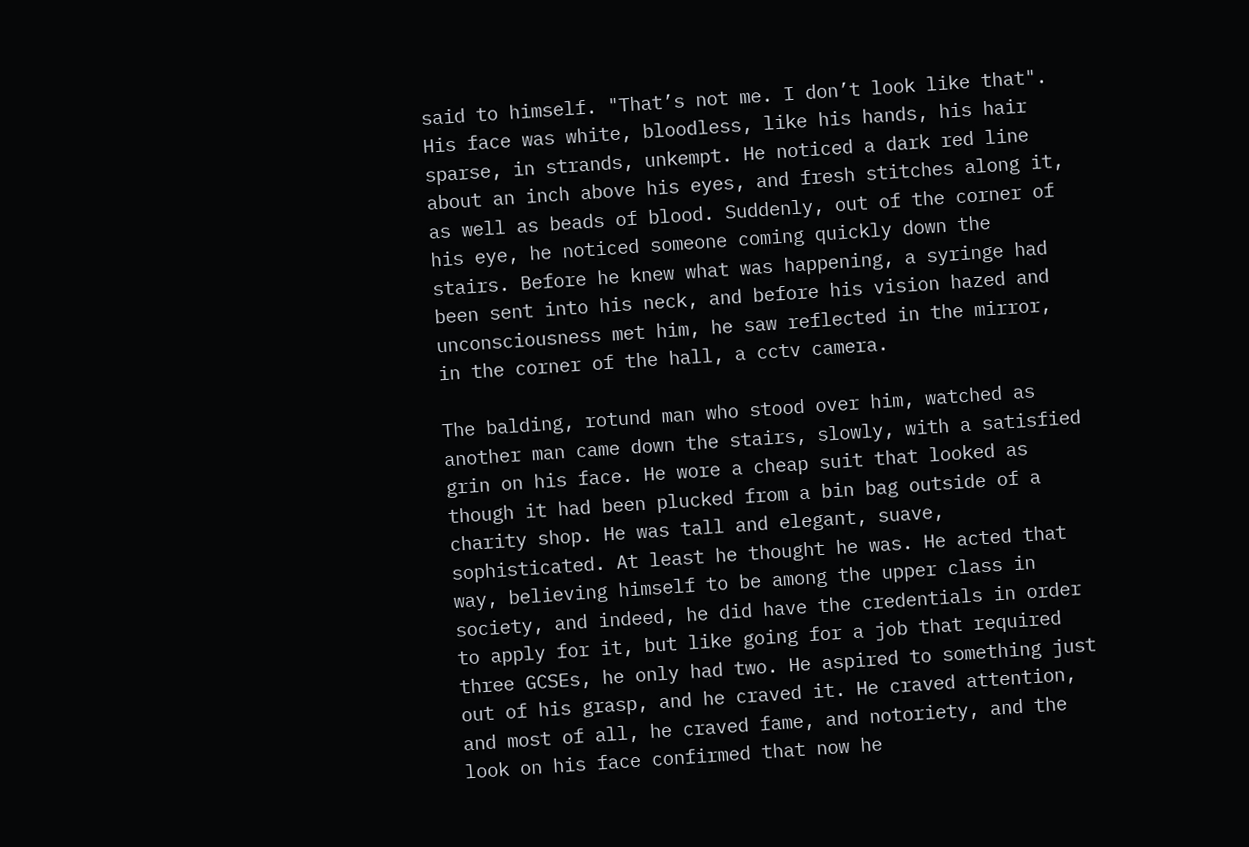said to himself. "That’s not me. I don’t look like that". His face was white, bloodless, like his hands, his hair sparse, in strands, unkempt. He noticed a dark red line about an inch above his eyes, and fresh stitches along it, as well as beads of blood. Suddenly, out of the corner of his eye, he noticed someone coming quickly down the stairs. Before he knew what was happening, a syringe had been sent into his neck, and before his vision hazed and unconsciousness met him, he saw reflected in the mirror, in the corner of the hall, a cctv camera.

The balding, rotund man who stood over him, watched as another man came down the stairs, slowly, with a satisfied grin on his face. He wore a cheap suit that looked as though it had been plucked from a bin bag outside of a charity shop. He was tall and elegant, suave, sophisticated. At least he thought he was. He acted that way, believing himself to be among the upper class in society, and indeed, he did have the credentials in order to apply for it, but like going for a job that required three GCSEs, he only had two. He aspired to something just out of his grasp, and he craved it. He craved attention, and most of all, he craved fame, and notoriety, and the look on his face confirmed that now he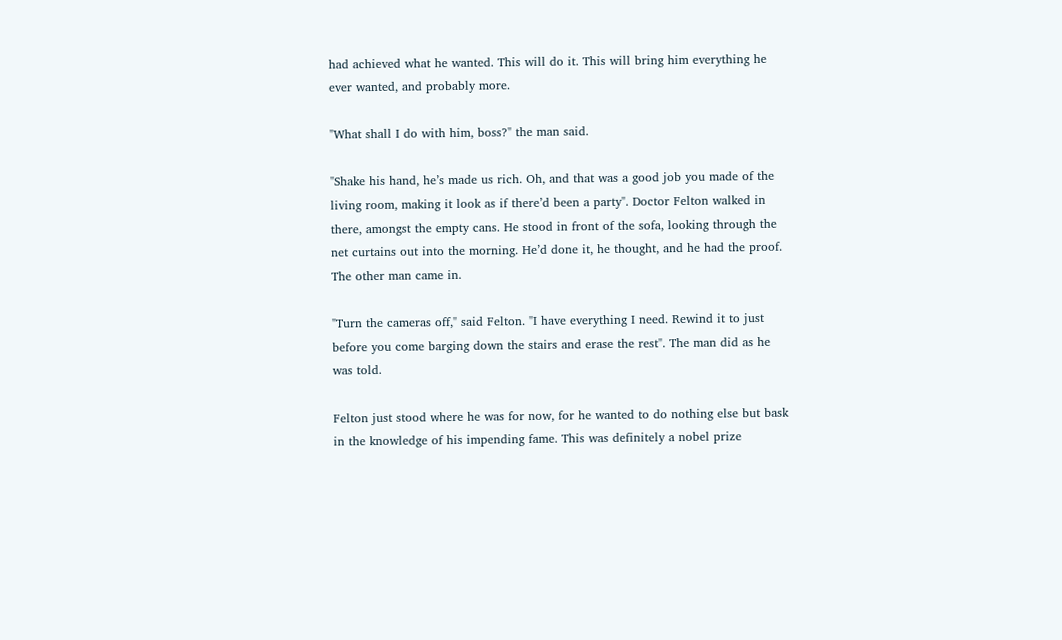had achieved what he wanted. This will do it. This will bring him everything he ever wanted, and probably more.

"What shall I do with him, boss?" the man said.

"Shake his hand, he’s made us rich. Oh, and that was a good job you made of the living room, making it look as if there’d been a party". Doctor Felton walked in there, amongst the empty cans. He stood in front of the sofa, looking through the net curtains out into the morning. He’d done it, he thought, and he had the proof. The other man came in.

"Turn the cameras off," said Felton. "I have everything I need. Rewind it to just before you come barging down the stairs and erase the rest". The man did as he was told.

Felton just stood where he was for now, for he wanted to do nothing else but bask in the knowledge of his impending fame. This was definitely a nobel prize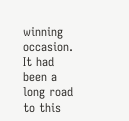winning occasion. It had been a long road to this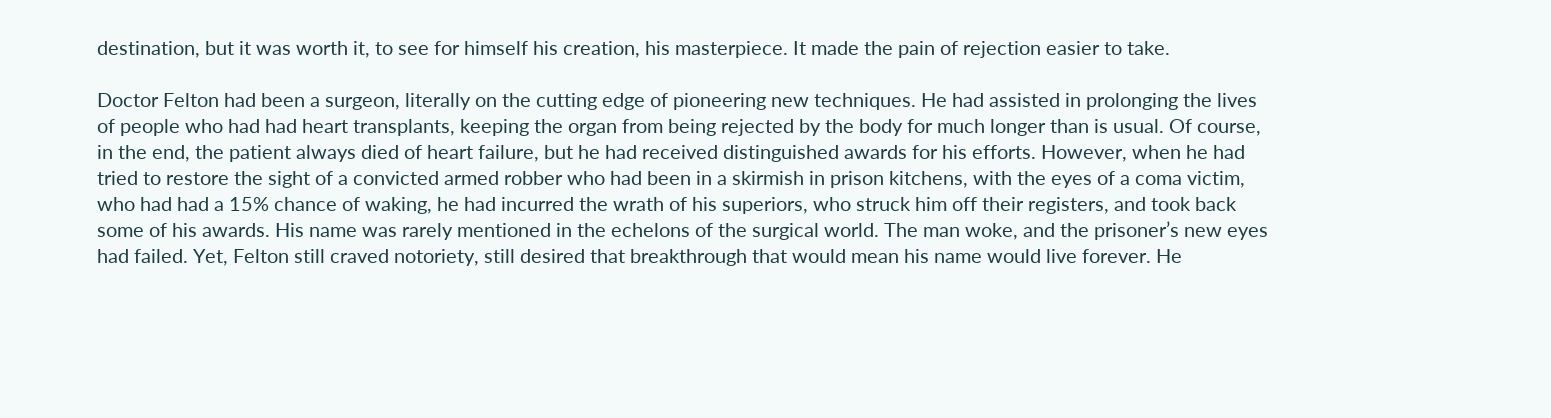destination, but it was worth it, to see for himself his creation, his masterpiece. It made the pain of rejection easier to take.

Doctor Felton had been a surgeon, literally on the cutting edge of pioneering new techniques. He had assisted in prolonging the lives of people who had had heart transplants, keeping the organ from being rejected by the body for much longer than is usual. Of course, in the end, the patient always died of heart failure, but he had received distinguished awards for his efforts. However, when he had tried to restore the sight of a convicted armed robber who had been in a skirmish in prison kitchens, with the eyes of a coma victim, who had had a 15% chance of waking, he had incurred the wrath of his superiors, who struck him off their registers, and took back some of his awards. His name was rarely mentioned in the echelons of the surgical world. The man woke, and the prisoner’s new eyes had failed. Yet, Felton still craved notoriety, still desired that breakthrough that would mean his name would live forever. He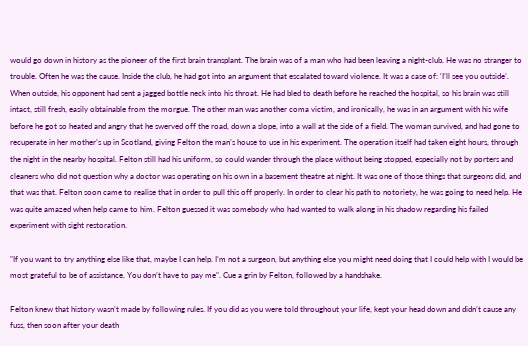would go down in history as the pioneer of the first brain transplant. The brain was of a man who had been leaving a night-club. He was no stranger to trouble. Often he was the cause. Inside the club, he had got into an argument that escalated toward violence. It was a case of: ‘I’ll see you outside’. When outside, his opponent had sent a jagged bottle neck into his throat. He had bled to death before he reached the hospital, so his brain was still intact, still fresh, easily obtainable from the morgue. The other man was another coma victim, and ironically, he was in an argument with his wife before he got so heated and angry that he swerved off the road, down a slope, into a wall at the side of a field. The woman survived, and had gone to recuperate in her mother’s up in Scotland, giving Felton the man’s house to use in his experiment. The operation itself had taken eight hours, through the night in the nearby hospital. Felton still had his uniform, so could wander through the place without being stopped, especially not by porters and cleaners who did not question why a doctor was operating on his own in a basement theatre at night. It was one of those things that surgeons did, and that was that. Felton soon came to realise that in order to pull this off properly. In order to clear his path to notoriety, he was going to need help. He was quite amazed when help came to him. Felton guessed it was somebody who had wanted to walk along in his shadow regarding his failed experiment with sight restoration.

"If you want to try anything else like that, maybe I can help. I’m not a surgeon, but anything else you might need doing that I could help with I would be most grateful to be of assistance. You don’t have to pay me". Cue a grin by Felton, followed by a handshake.

Felton knew that history wasn’t made by following rules. If you did as you were told throughout your life, kept your head down and didn’t cause any fuss, then soon after your death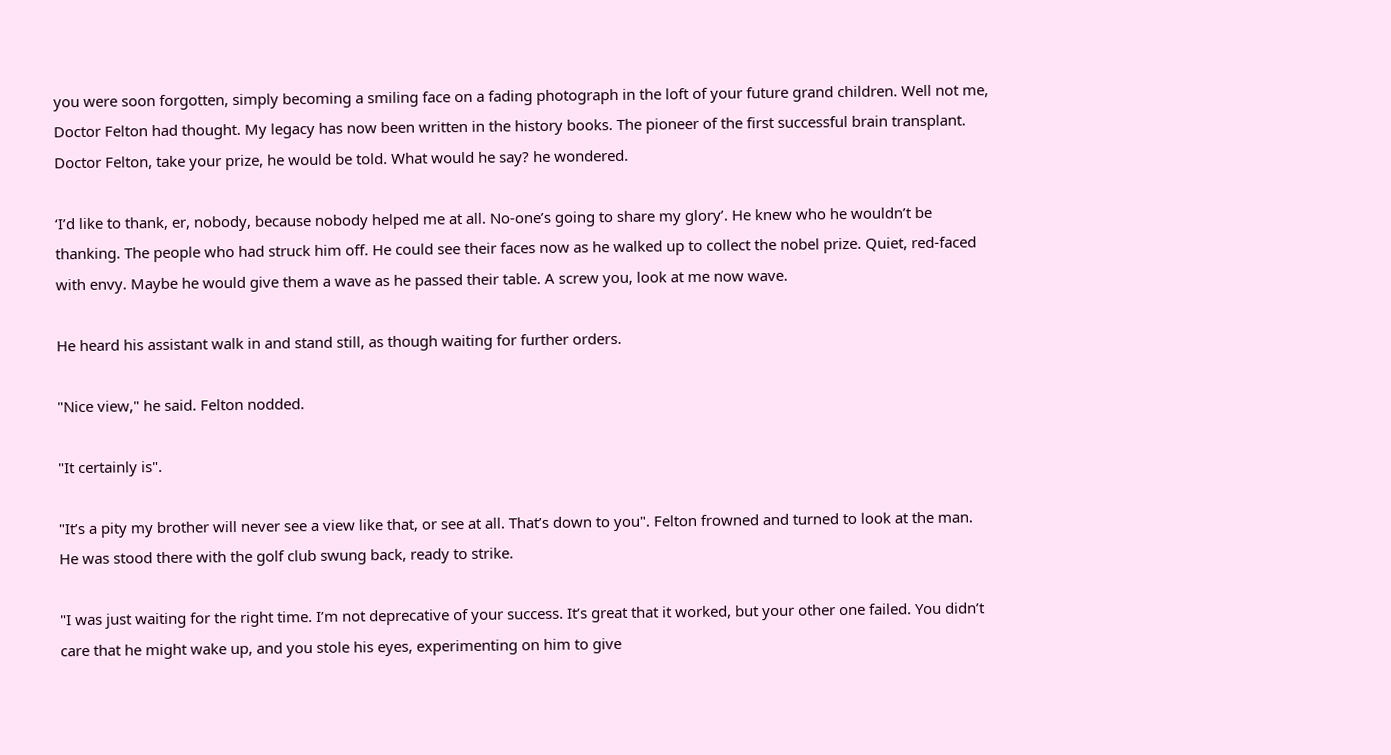you were soon forgotten, simply becoming a smiling face on a fading photograph in the loft of your future grand children. Well not me, Doctor Felton had thought. My legacy has now been written in the history books. The pioneer of the first successful brain transplant. Doctor Felton, take your prize, he would be told. What would he say? he wondered.

‘I’d like to thank, er, nobody, because nobody helped me at all. No-one’s going to share my glory’. He knew who he wouldn’t be thanking. The people who had struck him off. He could see their faces now as he walked up to collect the nobel prize. Quiet, red-faced with envy. Maybe he would give them a wave as he passed their table. A screw you, look at me now wave.

He heard his assistant walk in and stand still, as though waiting for further orders.

"Nice view," he said. Felton nodded.

"It certainly is".

"It’s a pity my brother will never see a view like that, or see at all. That’s down to you". Felton frowned and turned to look at the man. He was stood there with the golf club swung back, ready to strike.

"I was just waiting for the right time. I’m not deprecative of your success. It’s great that it worked, but your other one failed. You didn’t care that he might wake up, and you stole his eyes, experimenting on him to give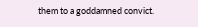them to a goddamned convict.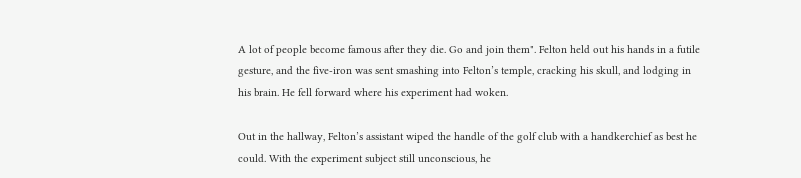A lot of people become famous after they die. Go and join them". Felton held out his hands in a futile gesture, and the five-iron was sent smashing into Felton’s temple, cracking his skull, and lodging in his brain. He fell forward where his experiment had woken.

Out in the hallway, Felton’s assistant wiped the handle of the golf club with a handkerchief as best he could. With the experiment subject still unconscious, he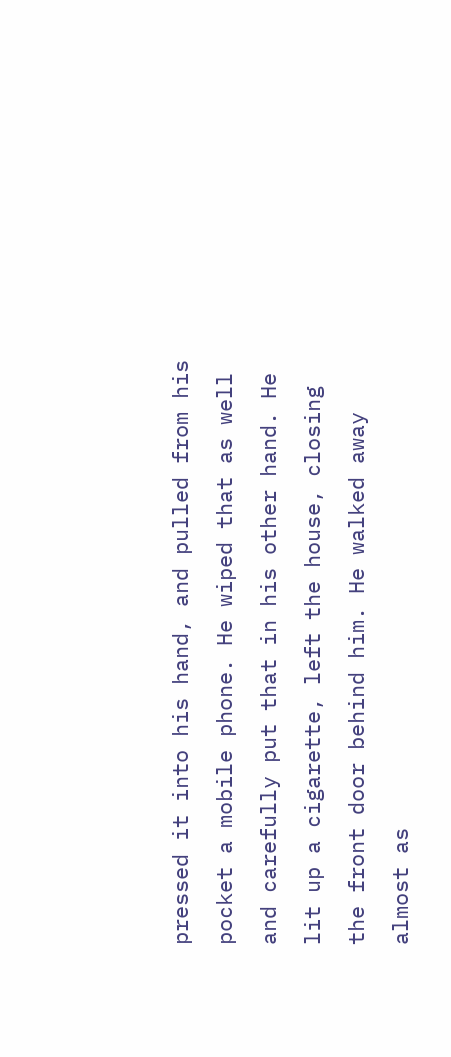pressed it into his hand, and pulled from his pocket a mobile phone. He wiped that as well and carefully put that in his other hand. He lit up a cigarette, left the house, closing the front door behind him. He walked away almost as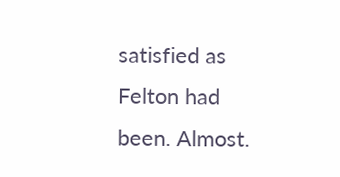satisfied as Felton had been. Almost.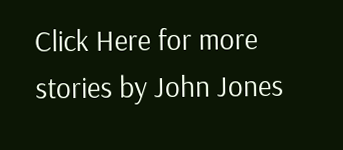Click Here for more stories by John Jones